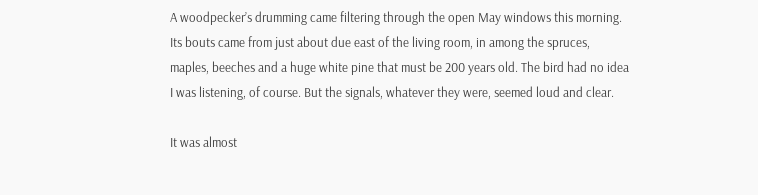A woodpecker’s drumming came filtering through the open May windows this morning. Its bouts came from just about due east of the living room, in among the spruces, maples, beeches and a huge white pine that must be 200 years old. The bird had no idea I was listening, of course. But the signals, whatever they were, seemed loud and clear.

It was almost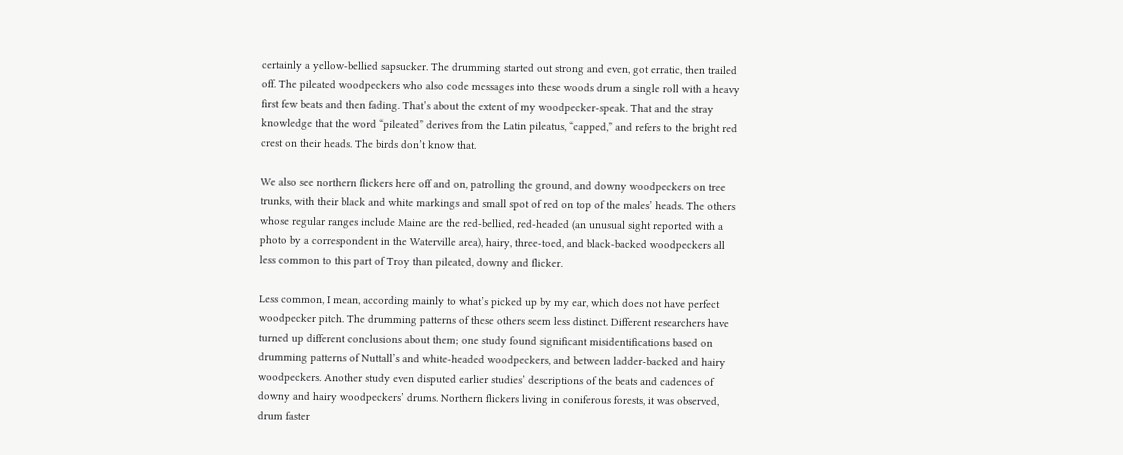certainly a yellow-bellied sapsucker. The drumming started out strong and even, got erratic, then trailed off. The pileated woodpeckers who also code messages into these woods drum a single roll with a heavy first few beats and then fading. That’s about the extent of my woodpecker-speak. That and the stray knowledge that the word “pileated” derives from the Latin pileatus, “capped,” and refers to the bright red crest on their heads. The birds don’t know that.

We also see northern flickers here off and on, patrolling the ground, and downy woodpeckers on tree trunks, with their black and white markings and small spot of red on top of the males’ heads. The others whose regular ranges include Maine are the red-bellied, red-headed (an unusual sight reported with a photo by a correspondent in the Waterville area), hairy, three-toed, and black-backed woodpeckers all less common to this part of Troy than pileated, downy and flicker.

Less common, I mean, according mainly to what’s picked up by my ear, which does not have perfect woodpecker pitch. The drumming patterns of these others seem less distinct. Different researchers have turned up different conclusions about them; one study found significant misidentifications based on drumming patterns of Nuttall’s and white-headed woodpeckers, and between ladder-backed and hairy woodpeckers. Another study even disputed earlier studies’ descriptions of the beats and cadences of downy and hairy woodpeckers’ drums. Northern flickers living in coniferous forests, it was observed, drum faster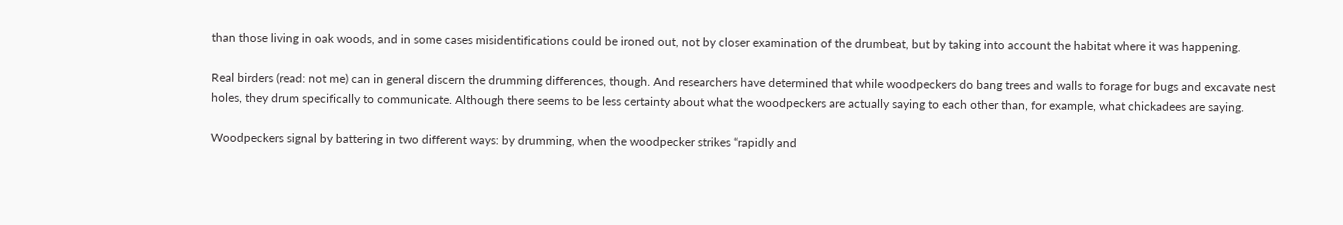than those living in oak woods, and in some cases misidentifications could be ironed out, not by closer examination of the drumbeat, but by taking into account the habitat where it was happening.

Real birders (read: not me) can in general discern the drumming differences, though. And researchers have determined that while woodpeckers do bang trees and walls to forage for bugs and excavate nest holes, they drum specifically to communicate. Although there seems to be less certainty about what the woodpeckers are actually saying to each other than, for example, what chickadees are saying.

Woodpeckers signal by battering in two different ways: by drumming, when the woodpecker strikes “rapidly and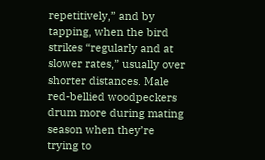repetitively,” and by tapping, when the bird strikes “regularly and at slower rates,” usually over shorter distances. Male red-bellied woodpeckers drum more during mating season when they’re trying to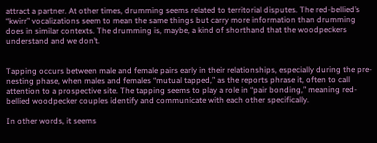attract a partner. At other times, drumming seems related to territorial disputes. The red-bellied’s “kwirr” vocalizations seem to mean the same things but carry more information than drumming does in similar contexts. The drumming is, maybe, a kind of shorthand that the woodpeckers understand and we don’t.


Tapping occurs between male and female pairs early in their relationships, especially during the pre-nesting phase, when males and females “mutual tapped,” as the reports phrase it, often to call attention to a prospective site. The tapping seems to play a role in “pair bonding,” meaning red-bellied woodpecker couples identify and communicate with each other specifically.

In other words, it seems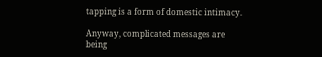tapping is a form of domestic intimacy.

Anyway, complicated messages are being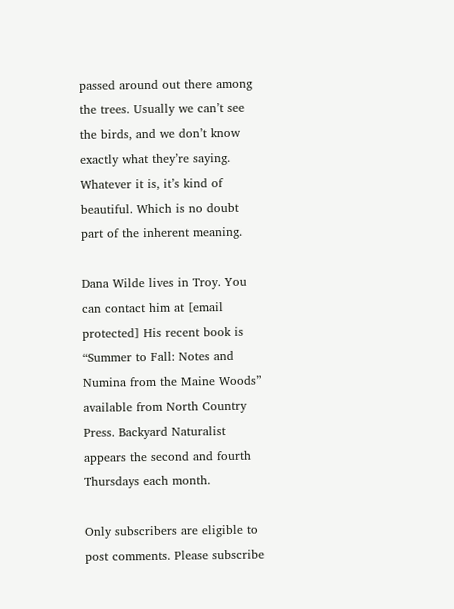passed around out there among the trees. Usually we can’t see the birds, and we don’t know exactly what they’re saying. Whatever it is, it’s kind of beautiful. Which is no doubt part of the inherent meaning.

Dana Wilde lives in Troy. You can contact him at [email protected] His recent book is “Summer to Fall: Notes and Numina from the Maine Woods” available from North Country Press. Backyard Naturalist appears the second and fourth Thursdays each month.

Only subscribers are eligible to post comments. Please subscribe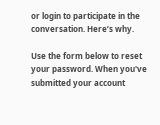or login to participate in the conversation. Here’s why.

Use the form below to reset your password. When you've submitted your account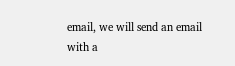email, we will send an email with a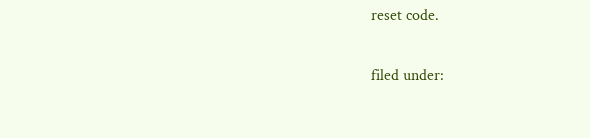reset code.

filed under: